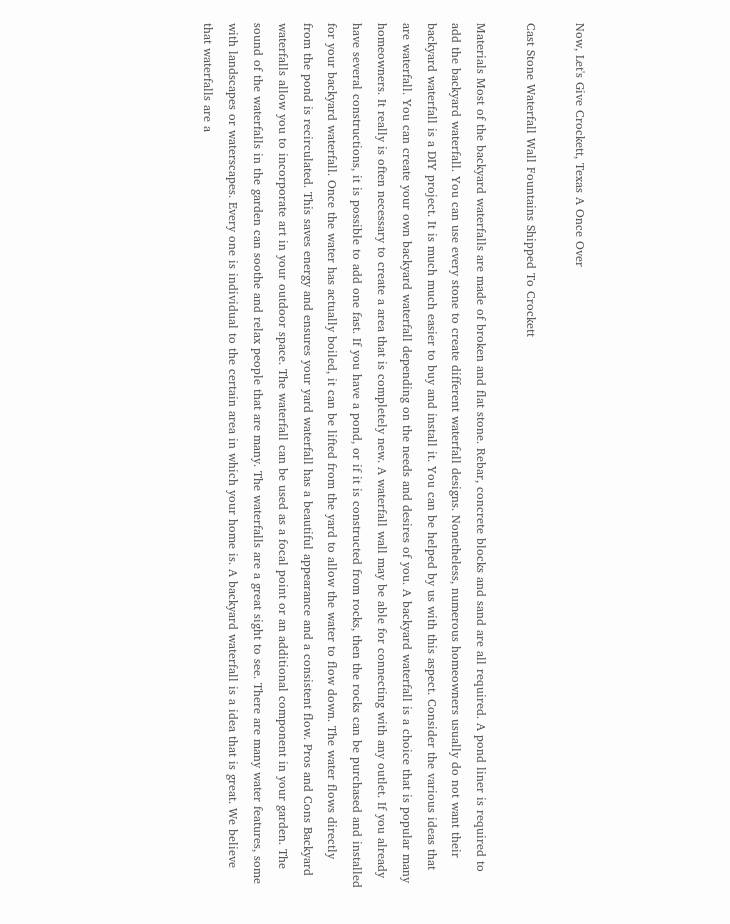Now, Let's Give Crockett, Texas A Once Over

Cast Stone Waterfall Wall Fountains Shipped To Crockett

Materials Most of the backyard waterfalls are made of broken and flat stone. Rebar, concrete blocks and sand are all required. A pond liner is required to add the backyard waterfall. You can use every stone to create different waterfall designs. Nonetheless, numerous homeowners usually do not want their backyard waterfall is a DIY project. It is much much easier to buy and install it. You can be helped by us with this aspect. Consider the various ideas that are waterfall. You can create your own backyard waterfall depending on the needs and desires of you. A backyard waterfall is a choice that is popular many homeowners. It really is often necessary to create a area that is completely new. A waterfall wall may be able for connecting with any outlet. If you already have several constructions, it is possible to add one fast. If you have a pond, or if it is constructed from rocks, then the rocks can be purchased and installed for your backyard waterfall. Once the water has actually boiled, it can be lifted from the yard to allow the water to flow down. The water flows directly from the pond is recirculated. This saves energy and ensures your yard waterfall has a beautiful appearance and a consistent flow. Pros and Cons Backyard waterfalls allow you to incorporate art in your outdoor space. The waterfall can be used as a focal point or an additional component in your garden. The sound of the waterfalls in the garden can soothe and relax people that are many. The waterfalls are a great sight to see. There are many water features, some with landscapes or waterscapes. Every one is individual to the certain area in which your home is. A backyard waterfall is a idea that is great. We believe that waterfalls are a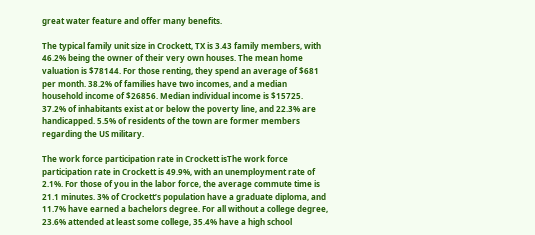great water feature and offer many benefits.

The typical family unit size in Crockett, TX is 3.43 family members, with 46.2% being the owner of their very own houses. The mean home valuation is $78144. For those renting, they spend an average of $681 per month. 38.2% of families have two incomes, and a median household income of $26856. Median individual income is $15725. 37.2% of inhabitants exist at or below the poverty line, and 22.3% are handicapped. 5.5% of residents of the town are former members regarding the US military.

The work force participation rate in Crockett isThe work force participation rate in Crockett is 49.9%, with an unemployment rate of 2.1%. For those of you in the labor force, the average commute time is 21.1 minutes. 3% of Crockett’s population have a graduate diploma, and 11.7% have earned a bachelors degree. For all without a college degree, 23.6% attended at least some college, 35.4% have a high school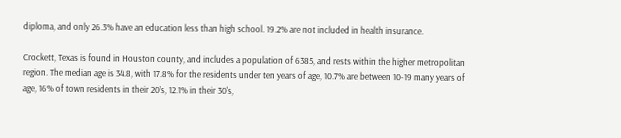diploma, and only 26.3% have an education less than high school. 19.2% are not included in health insurance.

Crockett, Texas is found in Houston county, and includes a population of 6385, and rests within the higher metropolitan region. The median age is 34.8, with 17.8% for the residents under ten years of age, 10.7% are between 10-19 many years of age, 16% of town residents in their 20’s, 12.1% in their 30's,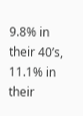9.8% in their 40’s, 11.1% in their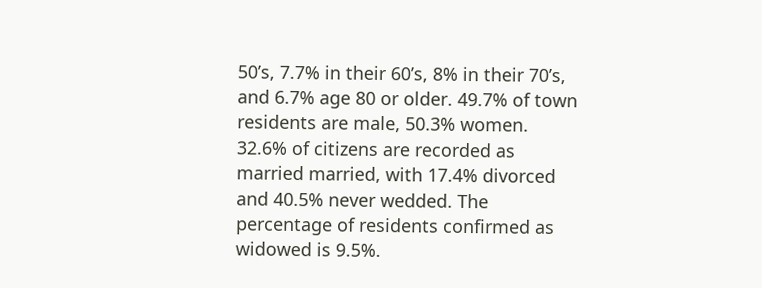50’s, 7.7% in their 60’s, 8% in their 70’s, and 6.7% age 80 or older. 49.7% of town residents are male, 50.3% women. 32.6% of citizens are recorded as married married, with 17.4% divorced and 40.5% never wedded. The percentage of residents confirmed as widowed is 9.5%.